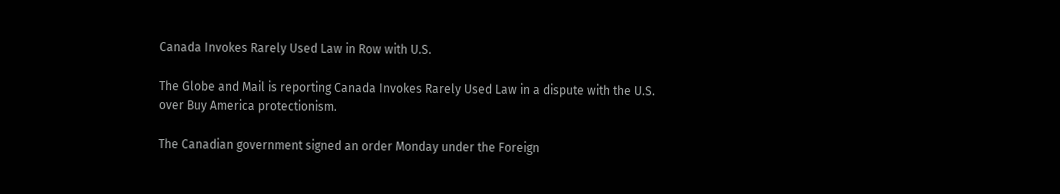Canada Invokes Rarely Used Law in Row with U.S.

The Globe and Mail is reporting Canada Invokes Rarely Used Law in a dispute with the U.S. over Buy America protectionism.

The Canadian government signed an order Monday under the Foreign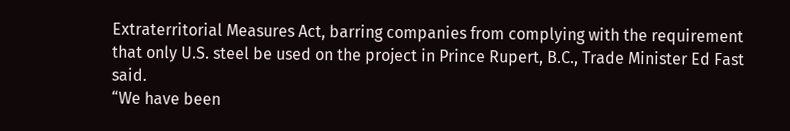Extraterritorial Measures Act, barring companies from complying with the requirement that only U.S. steel be used on the project in Prince Rupert, B.C., Trade Minister Ed Fast said.
“We have been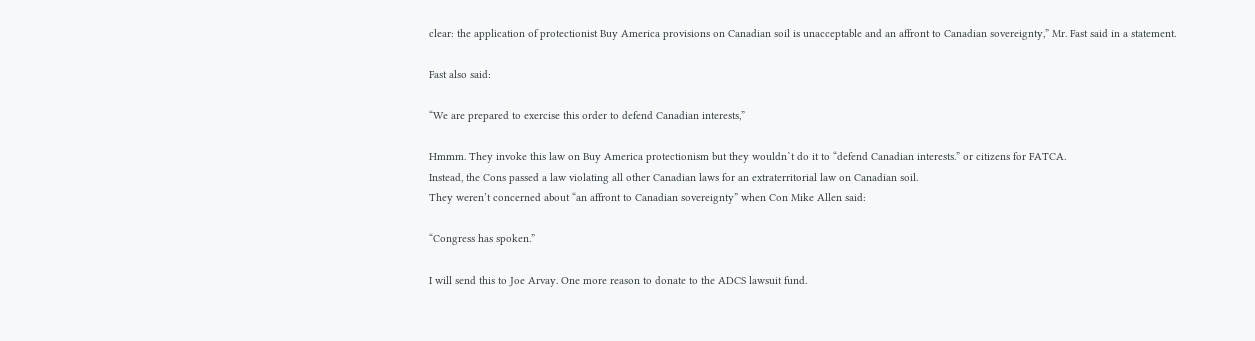clear: the application of protectionist Buy America provisions on Canadian soil is unacceptable and an affront to Canadian sovereignty,” Mr. Fast said in a statement.

Fast also said:

“We are prepared to exercise this order to defend Canadian interests,”

Hmmm. They invoke this law on Buy America protectionism but they wouldn`t do it to “defend Canadian interests.” or citizens for FATCA.
Instead, the Cons passed a law violating all other Canadian laws for an extraterritorial law on Canadian soil.
They weren’t concerned about “an affront to Canadian sovereignty” when Con Mike Allen said:

“Congress has spoken.”

I will send this to Joe Arvay. One more reason to donate to the ADCS lawsuit fund.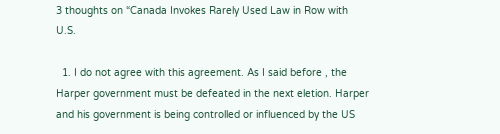3 thoughts on “Canada Invokes Rarely Used Law in Row with U.S.

  1. I do not agree with this agreement. As I said before , the Harper government must be defeated in the next eletion. Harper and his government is being controlled or influenced by the US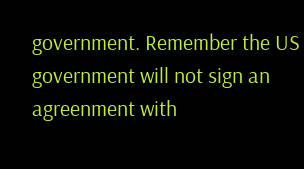government. Remember the US government will not sign an agreenment with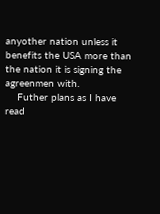anyother nation unless it benefits the USA more than the nation it is signing the agreenmen with.
    Futher plans as I have read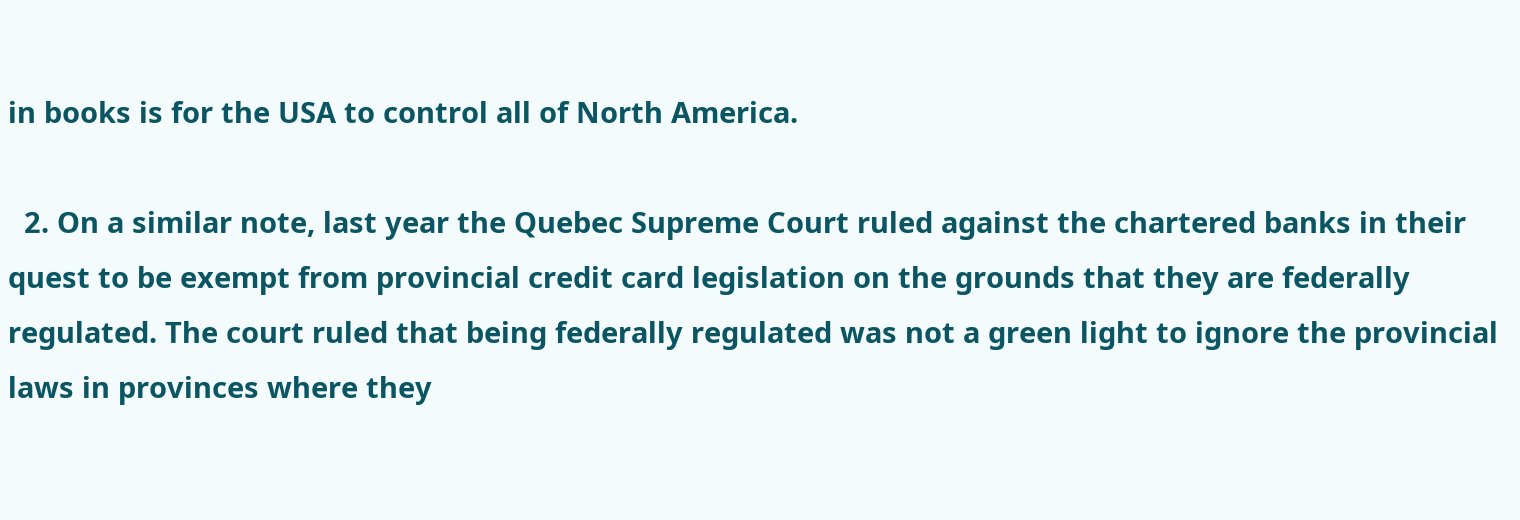in books is for the USA to control all of North America.

  2. On a similar note, last year the Quebec Supreme Court ruled against the chartered banks in their quest to be exempt from provincial credit card legislation on the grounds that they are federally regulated. The court ruled that being federally regulated was not a green light to ignore the provincial laws in provinces where they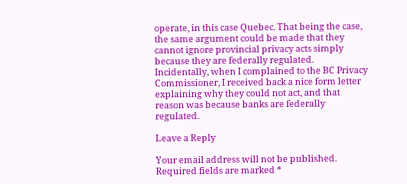operate, in this case Quebec. That being the case, the same argument could be made that they cannot ignore provincial privacy acts simply because they are federally regulated. Incidentally, when I complained to the BC Privacy Commissioner, I received back a nice form letter explaining why they could not act, and that reason was because banks are federally regulated.

Leave a Reply

Your email address will not be published. Required fields are marked *